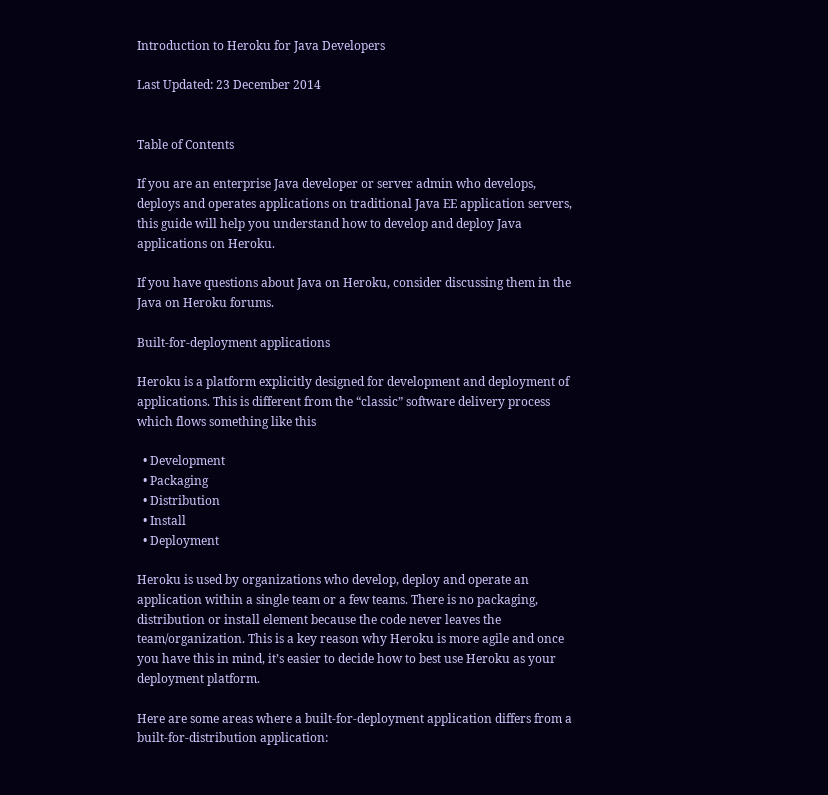Introduction to Heroku for Java Developers

Last Updated: 23 December 2014


Table of Contents

If you are an enterprise Java developer or server admin who develops, deploys and operates applications on traditional Java EE application servers, this guide will help you understand how to develop and deploy Java applications on Heroku.

If you have questions about Java on Heroku, consider discussing them in the Java on Heroku forums.

Built-for-deployment applications

Heroku is a platform explicitly designed for development and deployment of applications. This is different from the “classic” software delivery process which flows something like this

  • Development
  • Packaging
  • Distribution
  • Install
  • Deployment

Heroku is used by organizations who develop, deploy and operate an application within a single team or a few teams. There is no packaging, distribution or install element because the code never leaves the team/organization. This is a key reason why Heroku is more agile and once you have this in mind, it’s easier to decide how to best use Heroku as your deployment platform.

Here are some areas where a built-for-deployment application differs from a built-for-distribution application: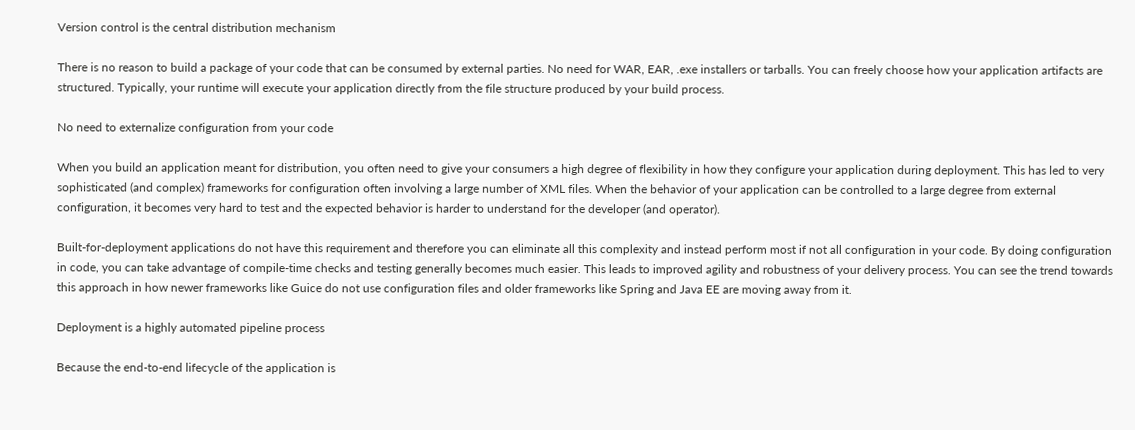Version control is the central distribution mechanism

There is no reason to build a package of your code that can be consumed by external parties. No need for WAR, EAR, .exe installers or tarballs. You can freely choose how your application artifacts are structured. Typically, your runtime will execute your application directly from the file structure produced by your build process.

No need to externalize configuration from your code

When you build an application meant for distribution, you often need to give your consumers a high degree of flexibility in how they configure your application during deployment. This has led to very sophisticated (and complex) frameworks for configuration often involving a large number of XML files. When the behavior of your application can be controlled to a large degree from external configuration, it becomes very hard to test and the expected behavior is harder to understand for the developer (and operator).

Built-for-deployment applications do not have this requirement and therefore you can eliminate all this complexity and instead perform most if not all configuration in your code. By doing configuration in code, you can take advantage of compile-time checks and testing generally becomes much easier. This leads to improved agility and robustness of your delivery process. You can see the trend towards this approach in how newer frameworks like Guice do not use configuration files and older frameworks like Spring and Java EE are moving away from it.

Deployment is a highly automated pipeline process

Because the end-to-end lifecycle of the application is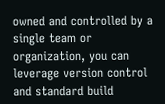owned and controlled by a single team or organization, you can leverage version control and standard build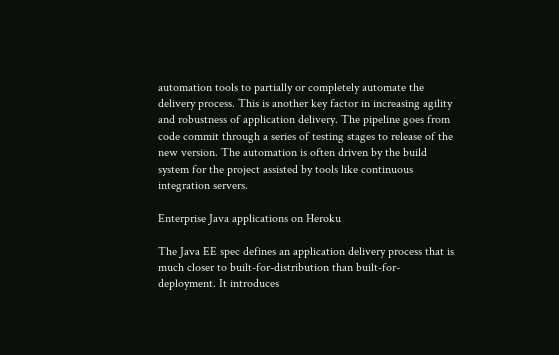automation tools to partially or completely automate the delivery process. This is another key factor in increasing agility and robustness of application delivery. The pipeline goes from code commit through a series of testing stages to release of the new version. The automation is often driven by the build system for the project assisted by tools like continuous integration servers.

Enterprise Java applications on Heroku

The Java EE spec defines an application delivery process that is much closer to built-for-distribution than built-for-deployment. It introduces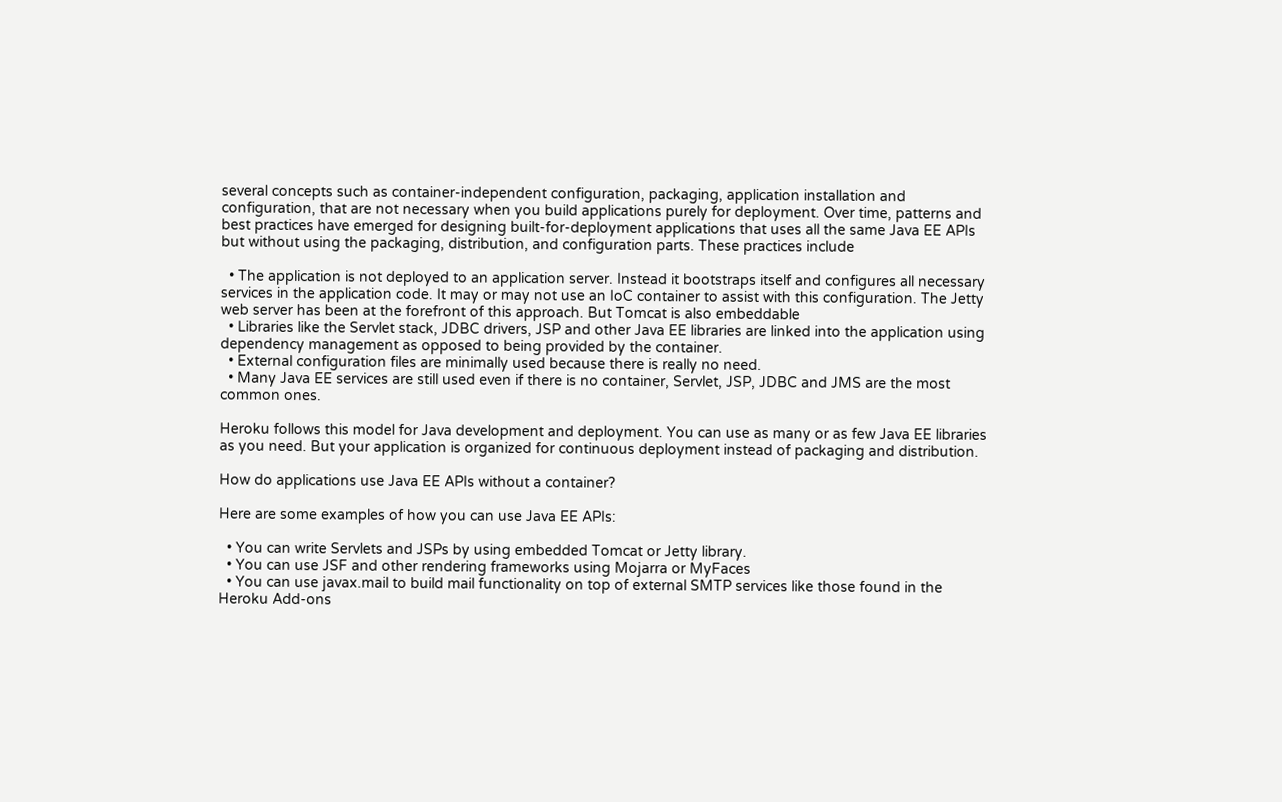several concepts such as container-independent configuration, packaging, application installation and configuration, that are not necessary when you build applications purely for deployment. Over time, patterns and best practices have emerged for designing built-for-deployment applications that uses all the same Java EE APIs but without using the packaging, distribution, and configuration parts. These practices include

  • The application is not deployed to an application server. Instead it bootstraps itself and configures all necessary services in the application code. It may or may not use an IoC container to assist with this configuration. The Jetty web server has been at the forefront of this approach. But Tomcat is also embeddable
  • Libraries like the Servlet stack, JDBC drivers, JSP and other Java EE libraries are linked into the application using dependency management as opposed to being provided by the container.
  • External configuration files are minimally used because there is really no need.
  • Many Java EE services are still used even if there is no container, Servlet, JSP, JDBC and JMS are the most common ones.

Heroku follows this model for Java development and deployment. You can use as many or as few Java EE libraries as you need. But your application is organized for continuous deployment instead of packaging and distribution.

How do applications use Java EE APIs without a container?

Here are some examples of how you can use Java EE APIs:

  • You can write Servlets and JSPs by using embedded Tomcat or Jetty library.
  • You can use JSF and other rendering frameworks using Mojarra or MyFaces
  • You can use javax.mail to build mail functionality on top of external SMTP services like those found in the Heroku Add-ons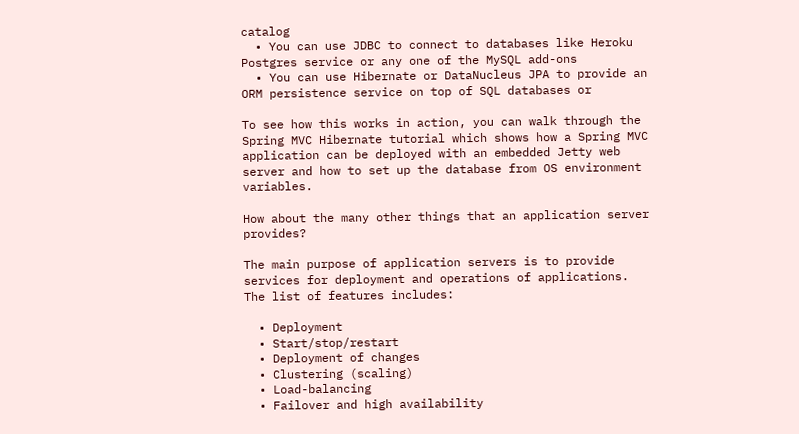catalog
  • You can use JDBC to connect to databases like Heroku Postgres service or any one of the MySQL add-ons
  • You can use Hibernate or DataNucleus JPA to provide an ORM persistence service on top of SQL databases or

To see how this works in action, you can walk through the Spring MVC Hibernate tutorial which shows how a Spring MVC application can be deployed with an embedded Jetty web server and how to set up the database from OS environment variables.

How about the many other things that an application server provides?

The main purpose of application servers is to provide services for deployment and operations of applications. The list of features includes:

  • Deployment
  • Start/stop/restart
  • Deployment of changes
  • Clustering (scaling)
  • Load-balancing
  • Failover and high availability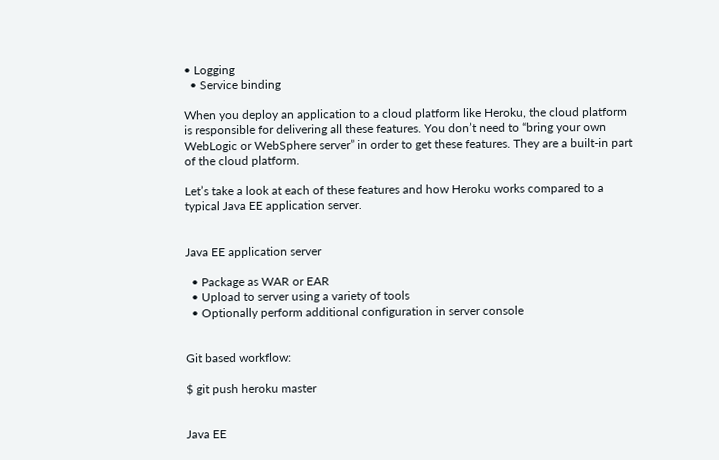• Logging
  • Service binding

When you deploy an application to a cloud platform like Heroku, the cloud platform is responsible for delivering all these features. You don’t need to “bring your own WebLogic or WebSphere server” in order to get these features. They are a built-in part of the cloud platform.

Let’s take a look at each of these features and how Heroku works compared to a typical Java EE application server.


Java EE application server

  • Package as WAR or EAR
  • Upload to server using a variety of tools
  • Optionally perform additional configuration in server console


Git based workflow:

$ git push heroku master


Java EE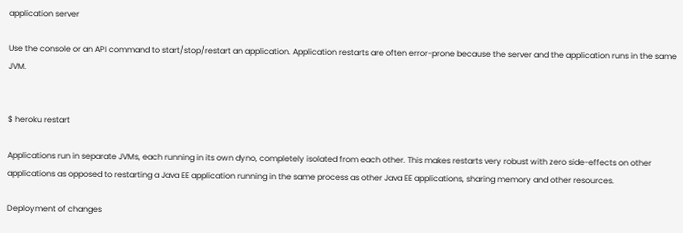application server

Use the console or an API command to start/stop/restart an application. Application restarts are often error-prone because the server and the application runs in the same JVM.


$ heroku restart

Applications run in separate JVMs, each running in its own dyno, completely isolated from each other. This makes restarts very robust with zero side-effects on other applications as opposed to restarting a Java EE application running in the same process as other Java EE applications, sharing memory and other resources.

Deployment of changes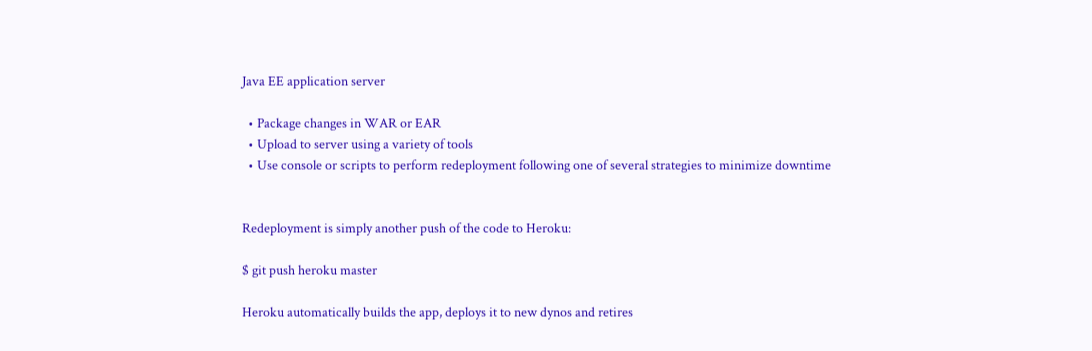Java EE application server

  • Package changes in WAR or EAR
  • Upload to server using a variety of tools
  • Use console or scripts to perform redeployment following one of several strategies to minimize downtime


Redeployment is simply another push of the code to Heroku:

$ git push heroku master

Heroku automatically builds the app, deploys it to new dynos and retires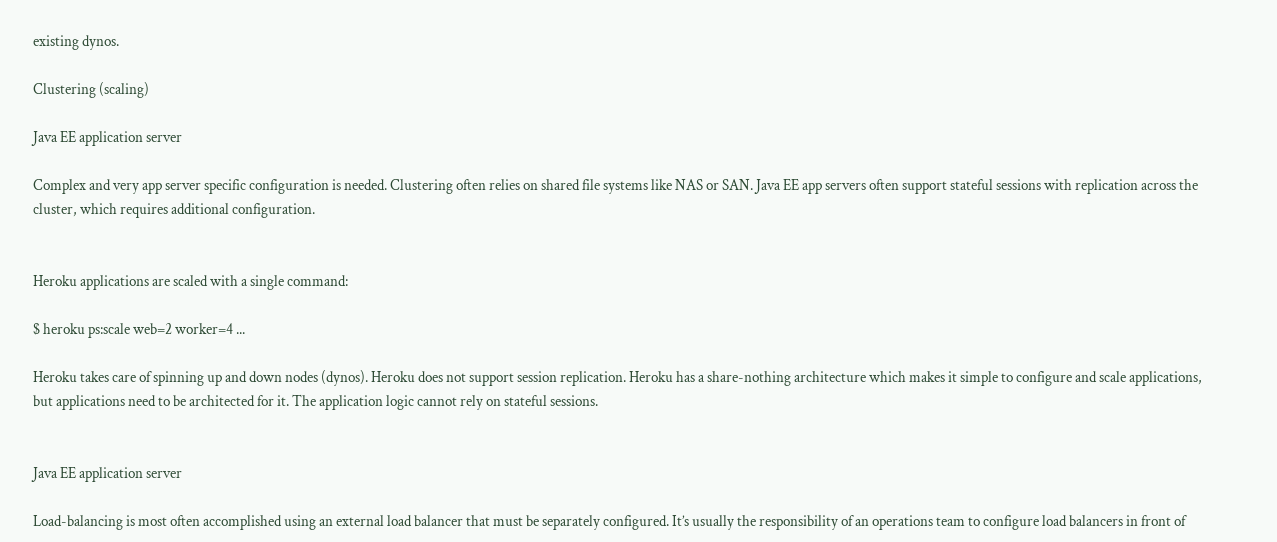existing dynos.

Clustering (scaling)

Java EE application server

Complex and very app server specific configuration is needed. Clustering often relies on shared file systems like NAS or SAN. Java EE app servers often support stateful sessions with replication across the cluster, which requires additional configuration.


Heroku applications are scaled with a single command:

$ heroku ps:scale web=2 worker=4 ...

Heroku takes care of spinning up and down nodes (dynos). Heroku does not support session replication. Heroku has a share-nothing architecture which makes it simple to configure and scale applications, but applications need to be architected for it. The application logic cannot rely on stateful sessions.


Java EE application server

Load-balancing is most often accomplished using an external load balancer that must be separately configured. It’s usually the responsibility of an operations team to configure load balancers in front of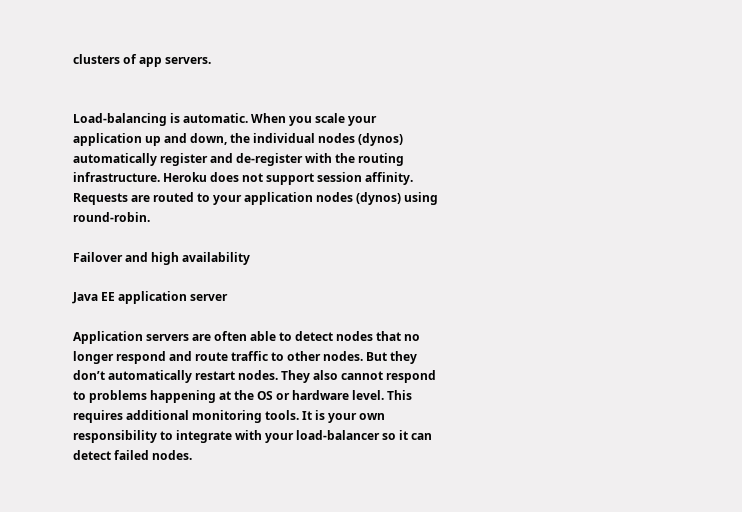clusters of app servers.


Load-balancing is automatic. When you scale your application up and down, the individual nodes (dynos) automatically register and de-register with the routing infrastructure. Heroku does not support session affinity. Requests are routed to your application nodes (dynos) using round-robin.

Failover and high availability

Java EE application server

Application servers are often able to detect nodes that no longer respond and route traffic to other nodes. But they don’t automatically restart nodes. They also cannot respond to problems happening at the OS or hardware level. This requires additional monitoring tools. It is your own responsibility to integrate with your load-balancer so it can detect failed nodes.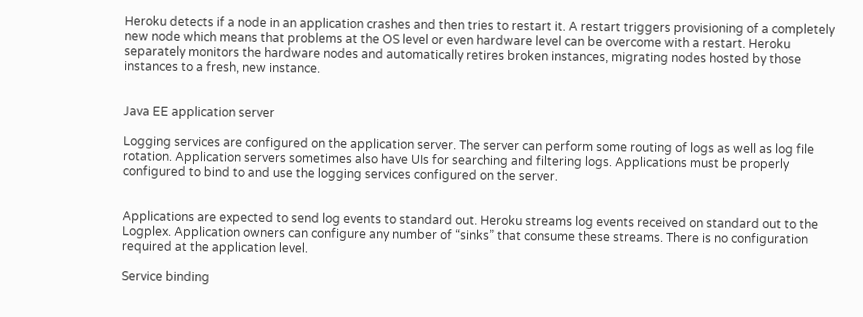Heroku detects if a node in an application crashes and then tries to restart it. A restart triggers provisioning of a completely new node which means that problems at the OS level or even hardware level can be overcome with a restart. Heroku separately monitors the hardware nodes and automatically retires broken instances, migrating nodes hosted by those instances to a fresh, new instance.


Java EE application server

Logging services are configured on the application server. The server can perform some routing of logs as well as log file rotation. Application servers sometimes also have UIs for searching and filtering logs. Applications must be properly configured to bind to and use the logging services configured on the server.


Applications are expected to send log events to standard out. Heroku streams log events received on standard out to the Logplex. Application owners can configure any number of “sinks” that consume these streams. There is no configuration required at the application level.

Service binding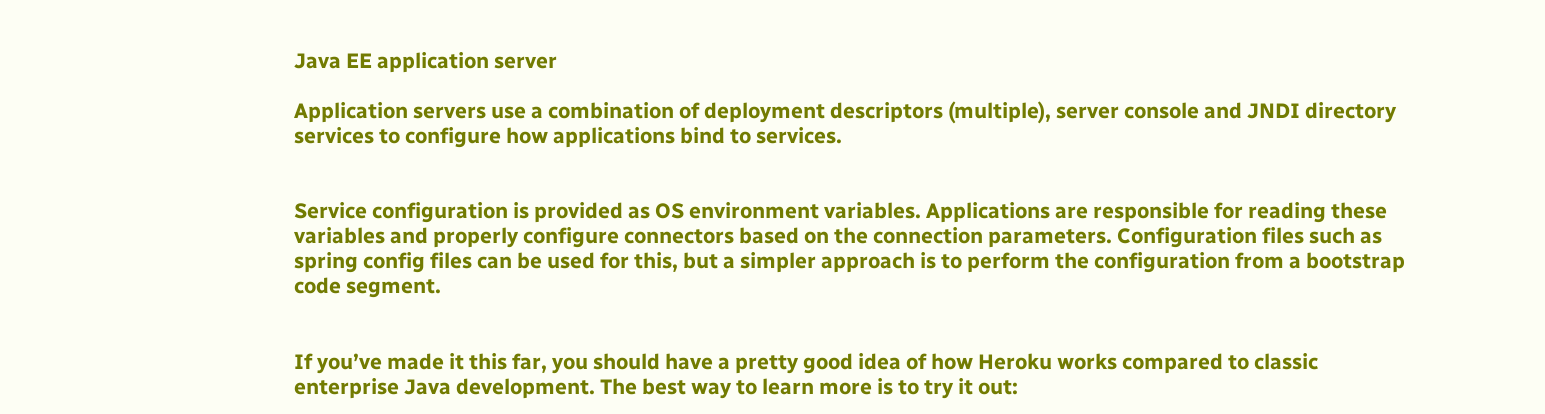Java EE application server

Application servers use a combination of deployment descriptors (multiple), server console and JNDI directory services to configure how applications bind to services.


Service configuration is provided as OS environment variables. Applications are responsible for reading these variables and properly configure connectors based on the connection parameters. Configuration files such as spring config files can be used for this, but a simpler approach is to perform the configuration from a bootstrap code segment.


If you’ve made it this far, you should have a pretty good idea of how Heroku works compared to classic enterprise Java development. The best way to learn more is to try it out: